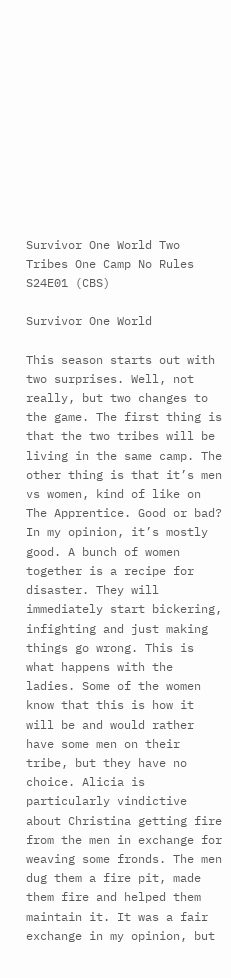Survivor One World Two Tribes One Camp No Rules S24E01 (CBS)

Survivor One World

This season starts out with two surprises. Well, not really, but two changes to the game. The first thing is that the two tribes will be living in the same camp. The other thing is that it’s men vs women, kind of like on The Apprentice. Good or bad? In my opinion, it’s mostly good. A bunch of women together is a recipe for disaster. They will immediately start bickering, infighting and just making things go wrong. This is what happens with the ladies. Some of the women know that this is how it will be and would rather have some men on their tribe, but they have no choice. Alicia is particularly vindictive about Christina getting fire from the men in exchange for weaving some fronds. The men dug them a fire pit, made them fire and helped them maintain it. It was a fair exchange in my opinion, but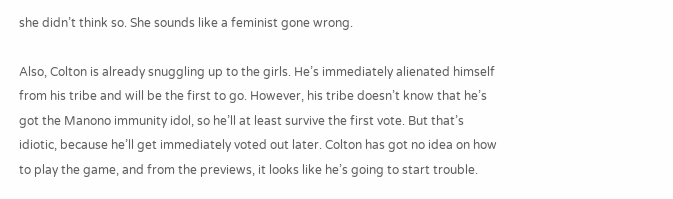she didn’t think so. She sounds like a feminist gone wrong.

Also, Colton is already snuggling up to the girls. He’s immediately alienated himself from his tribe and will be the first to go. However, his tribe doesn’t know that he’s got the Manono immunity idol, so he’ll at least survive the first vote. But that’s idiotic, because he’ll get immediately voted out later. Colton has got no idea on how to play the game, and from the previews, it looks like he’s going to start trouble.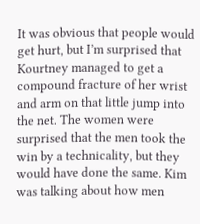It was obvious that people would get hurt, but I’m surprised that Kourtney managed to get a compound fracture of her wrist and arm on that little jump into the net. The women were surprised that the men took the win by a technicality, but they would have done the same. Kim was talking about how men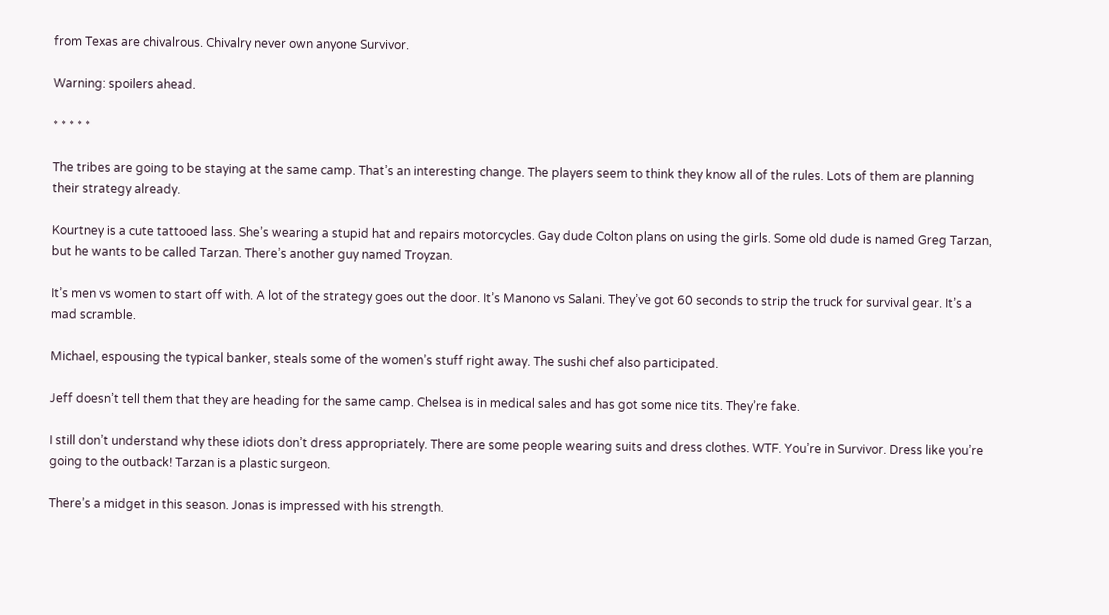from Texas are chivalrous. Chivalry never own anyone Survivor.

Warning: spoilers ahead.

* * * * *

The tribes are going to be staying at the same camp. That’s an interesting change. The players seem to think they know all of the rules. Lots of them are planning their strategy already.

Kourtney is a cute tattooed lass. She’s wearing a stupid hat and repairs motorcycles. Gay dude Colton plans on using the girls. Some old dude is named Greg Tarzan, but he wants to be called Tarzan. There’s another guy named Troyzan.

It’s men vs women to start off with. A lot of the strategy goes out the door. It’s Manono vs Salani. They’ve got 60 seconds to strip the truck for survival gear. It’s a mad scramble.

Michael, espousing the typical banker, steals some of the women’s stuff right away. The sushi chef also participated.

Jeff doesn’t tell them that they are heading for the same camp. Chelsea is in medical sales and has got some nice tits. They’re fake.

I still don’t understand why these idiots don’t dress appropriately. There are some people wearing suits and dress clothes. WTF. You’re in Survivor. Dress like you’re going to the outback! Tarzan is a plastic surgeon.

There’s a midget in this season. Jonas is impressed with his strength.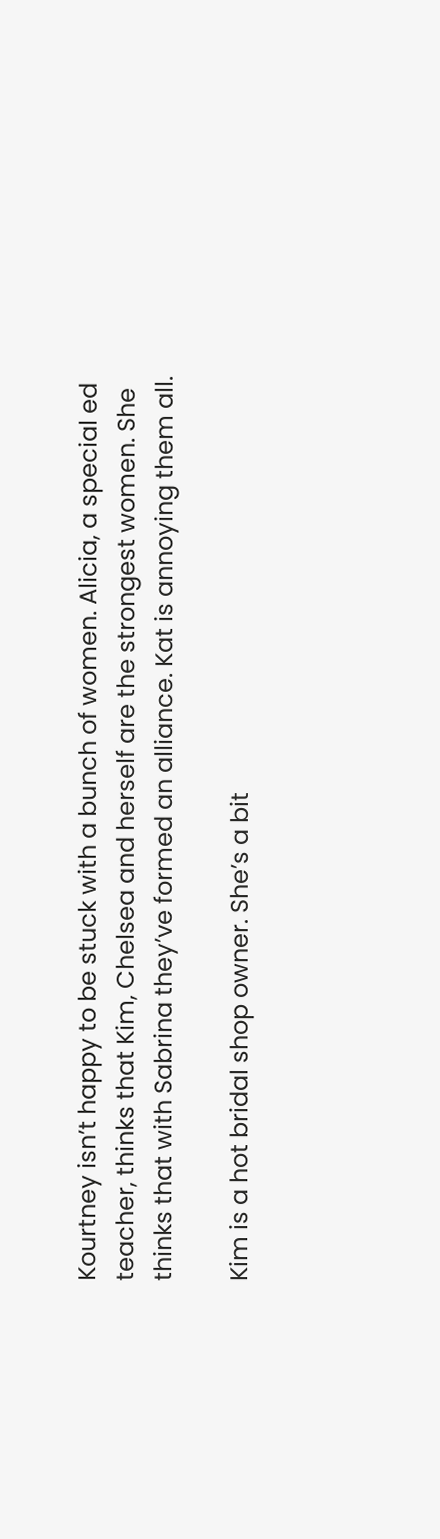Kourtney isn’t happy to be stuck with a bunch of women. Alicia, a special ed teacher, thinks that Kim, Chelsea and herself are the strongest women. She thinks that with Sabrina they’ve formed an alliance. Kat is annoying them all.

Kim is a hot bridal shop owner. She’s a bit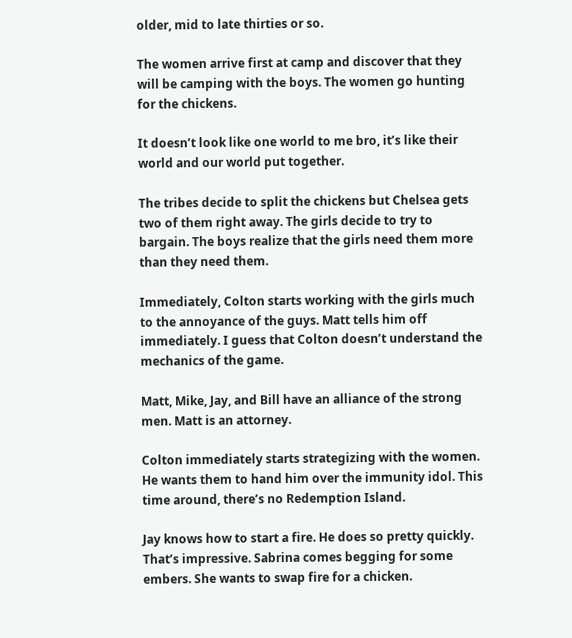older, mid to late thirties or so.

The women arrive first at camp and discover that they will be camping with the boys. The women go hunting for the chickens.

It doesn’t look like one world to me bro, it’s like their world and our world put together.

The tribes decide to split the chickens but Chelsea gets two of them right away. The girls decide to try to bargain. The boys realize that the girls need them more than they need them.

Immediately, Colton starts working with the girls much to the annoyance of the guys. Matt tells him off immediately. I guess that Colton doesn’t understand the mechanics of the game.

Matt, Mike, Jay, and Bill have an alliance of the strong men. Matt is an attorney.

Colton immediately starts strategizing with the women. He wants them to hand him over the immunity idol. This time around, there’s no Redemption Island.

Jay knows how to start a fire. He does so pretty quickly. That’s impressive. Sabrina comes begging for some embers. She wants to swap fire for a chicken.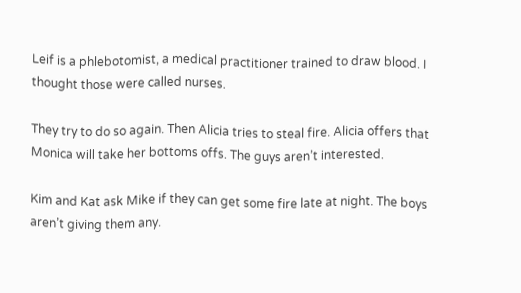Leif is a phlebotomist, a medical practitioner trained to draw blood. I thought those were called nurses.

They try to do so again. Then Alicia tries to steal fire. Alicia offers that Monica will take her bottoms offs. The guys aren’t interested.

Kim and Kat ask Mike if they can get some fire late at night. The boys aren’t giving them any.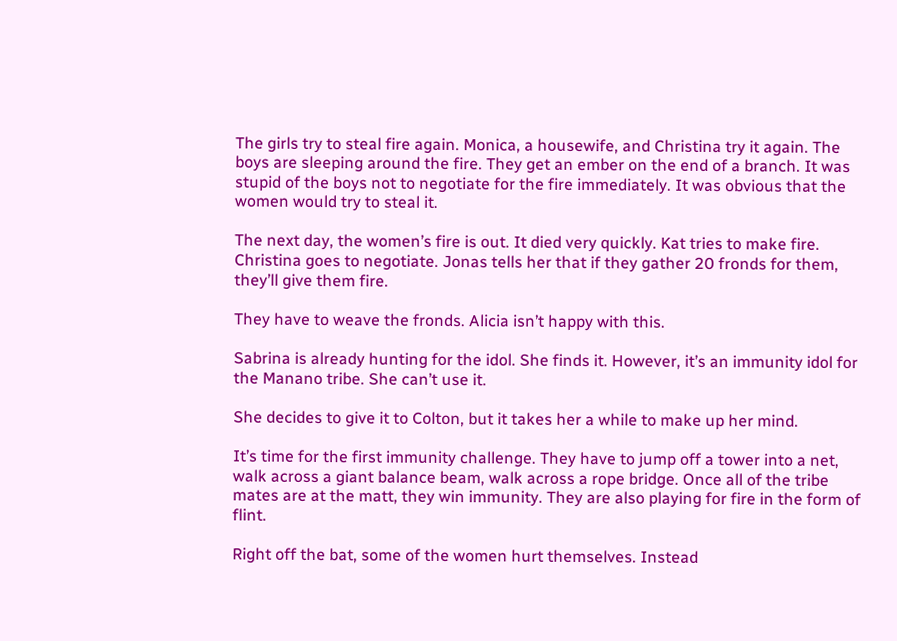The girls try to steal fire again. Monica, a housewife, and Christina try it again. The boys are sleeping around the fire. They get an ember on the end of a branch. It was stupid of the boys not to negotiate for the fire immediately. It was obvious that the women would try to steal it.

The next day, the women’s fire is out. It died very quickly. Kat tries to make fire. Christina goes to negotiate. Jonas tells her that if they gather 20 fronds for them, they’ll give them fire.

They have to weave the fronds. Alicia isn’t happy with this.

Sabrina is already hunting for the idol. She finds it. However, it’s an immunity idol for the Manano tribe. She can’t use it.

She decides to give it to Colton, but it takes her a while to make up her mind.

It’s time for the first immunity challenge. They have to jump off a tower into a net, walk across a giant balance beam, walk across a rope bridge. Once all of the tribe mates are at the matt, they win immunity. They are also playing for fire in the form of flint.

Right off the bat, some of the women hurt themselves. Instead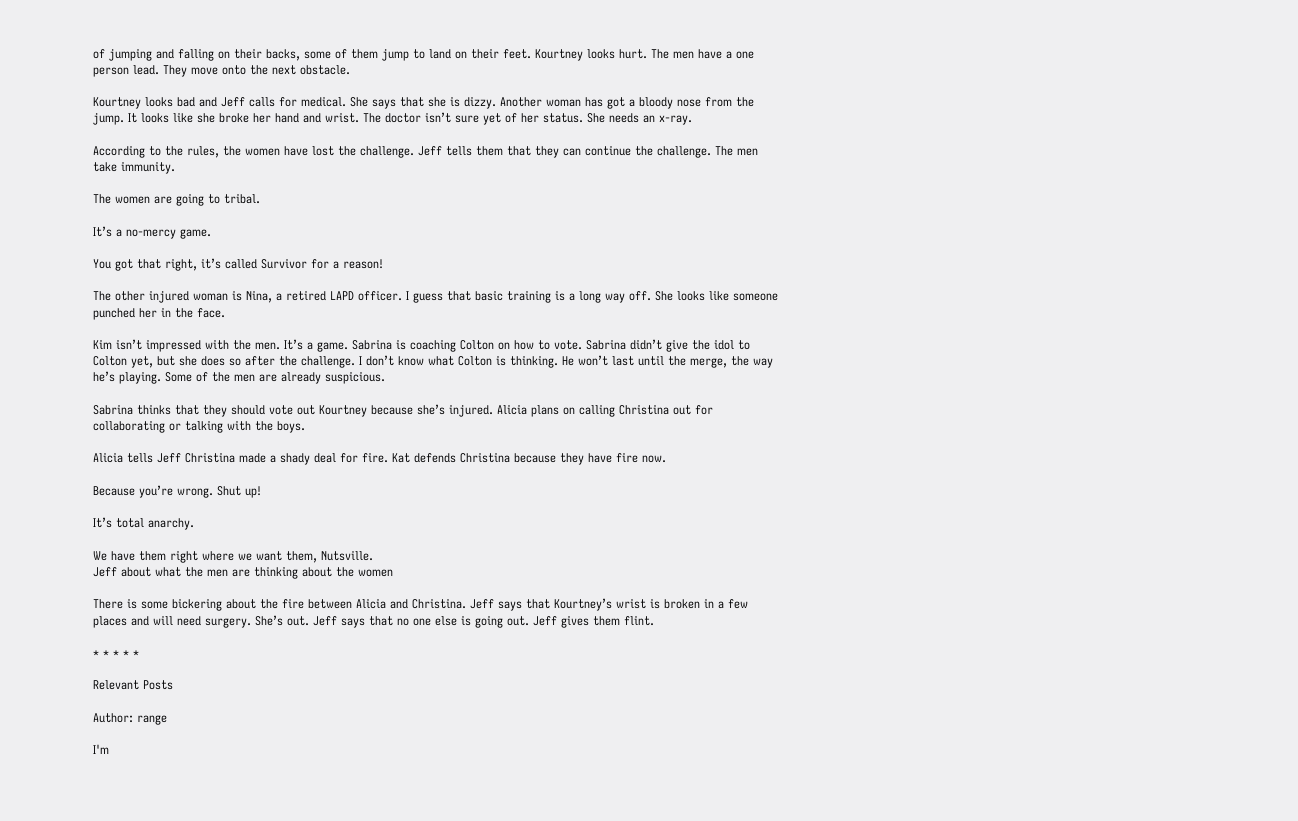of jumping and falling on their backs, some of them jump to land on their feet. Kourtney looks hurt. The men have a one person lead. They move onto the next obstacle.

Kourtney looks bad and Jeff calls for medical. She says that she is dizzy. Another woman has got a bloody nose from the jump. It looks like she broke her hand and wrist. The doctor isn’t sure yet of her status. She needs an x-ray.

According to the rules, the women have lost the challenge. Jeff tells them that they can continue the challenge. The men take immunity.

The women are going to tribal.

It’s a no-mercy game.

You got that right, it’s called Survivor for a reason!

The other injured woman is Nina, a retired LAPD officer. I guess that basic training is a long way off. She looks like someone punched her in the face.

Kim isn’t impressed with the men. It’s a game. Sabrina is coaching Colton on how to vote. Sabrina didn’t give the idol to Colton yet, but she does so after the challenge. I don’t know what Colton is thinking. He won’t last until the merge, the way he’s playing. Some of the men are already suspicious.

Sabrina thinks that they should vote out Kourtney because she’s injured. Alicia plans on calling Christina out for collaborating or talking with the boys.

Alicia tells Jeff Christina made a shady deal for fire. Kat defends Christina because they have fire now.

Because you’re wrong. Shut up!

It’s total anarchy.

We have them right where we want them, Nutsville.
Jeff about what the men are thinking about the women

There is some bickering about the fire between Alicia and Christina. Jeff says that Kourtney’s wrist is broken in a few places and will need surgery. She’s out. Jeff says that no one else is going out. Jeff gives them flint.

* * * * *

Relevant Posts

Author: range

I'm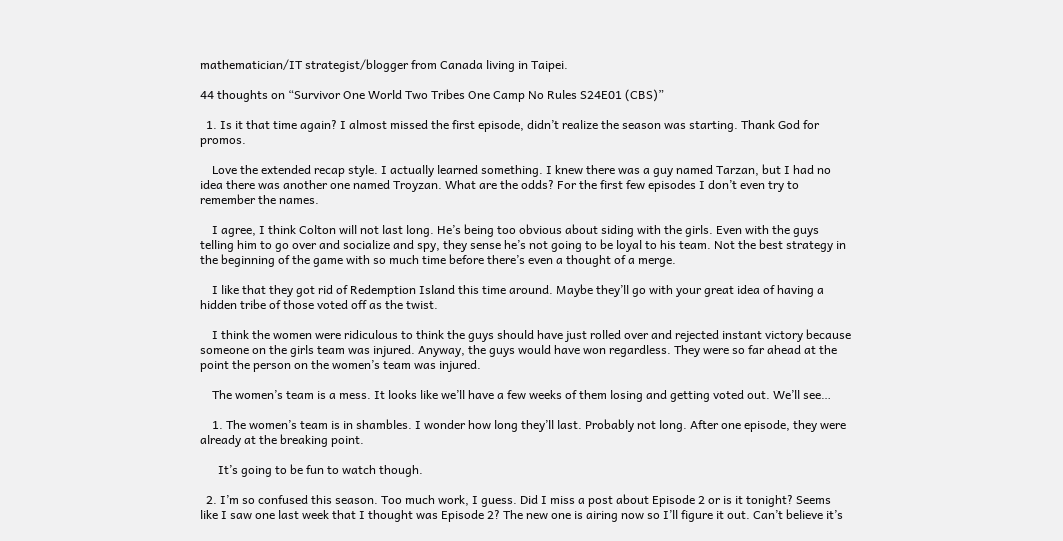mathematician/IT strategist/blogger from Canada living in Taipei.

44 thoughts on “Survivor One World Two Tribes One Camp No Rules S24E01 (CBS)”

  1. Is it that time again? I almost missed the first episode, didn’t realize the season was starting. Thank God for promos.

    Love the extended recap style. I actually learned something. I knew there was a guy named Tarzan, but I had no idea there was another one named Troyzan. What are the odds? For the first few episodes I don’t even try to remember the names.

    I agree, I think Colton will not last long. He’s being too obvious about siding with the girls. Even with the guys telling him to go over and socialize and spy, they sense he’s not going to be loyal to his team. Not the best strategy in the beginning of the game with so much time before there’s even a thought of a merge.

    I like that they got rid of Redemption Island this time around. Maybe they’ll go with your great idea of having a hidden tribe of those voted off as the twist.

    I think the women were ridiculous to think the guys should have just rolled over and rejected instant victory because someone on the girls team was injured. Anyway, the guys would have won regardless. They were so far ahead at the point the person on the women’s team was injured.

    The women’s team is a mess. It looks like we’ll have a few weeks of them losing and getting voted out. We’ll see…

    1. The women’s team is in shambles. I wonder how long they’ll last. Probably not long. After one episode, they were already at the breaking point.

      It’s going to be fun to watch though.

  2. I’m so confused this season. Too much work, I guess. Did I miss a post about Episode 2 or is it tonight? Seems like I saw one last week that I thought was Episode 2? The new one is airing now so I’ll figure it out. Can’t believe it’s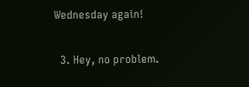Wednesday again!

  3. Hey, no problem.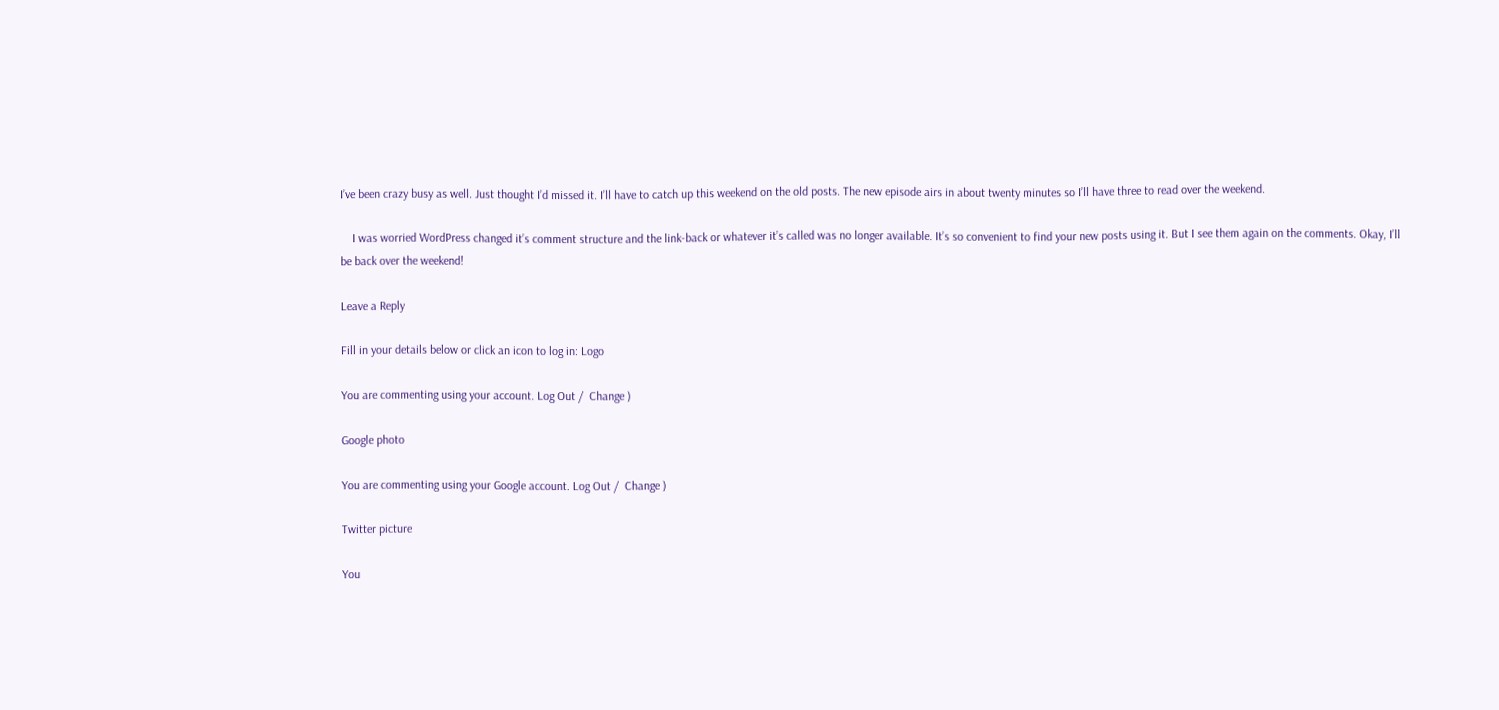I’ve been crazy busy as well. Just thought I’d missed it. I’ll have to catch up this weekend on the old posts. The new episode airs in about twenty minutes so I’ll have three to read over the weekend.

    I was worried WordPress changed it’s comment structure and the link-back or whatever it’s called was no longer available. It’s so convenient to find your new posts using it. But I see them again on the comments. Okay, I’ll be back over the weekend!

Leave a Reply

Fill in your details below or click an icon to log in: Logo

You are commenting using your account. Log Out /  Change )

Google photo

You are commenting using your Google account. Log Out /  Change )

Twitter picture

You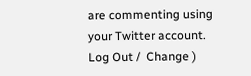are commenting using your Twitter account. Log Out /  Change )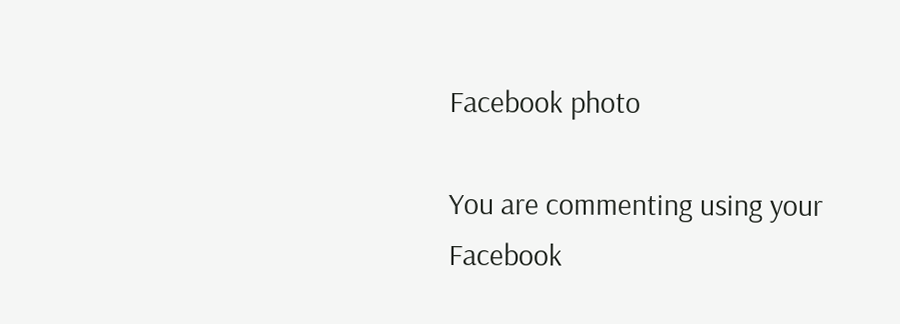Facebook photo

You are commenting using your Facebook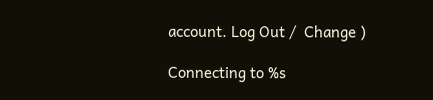account. Log Out /  Change )

Connecting to %s